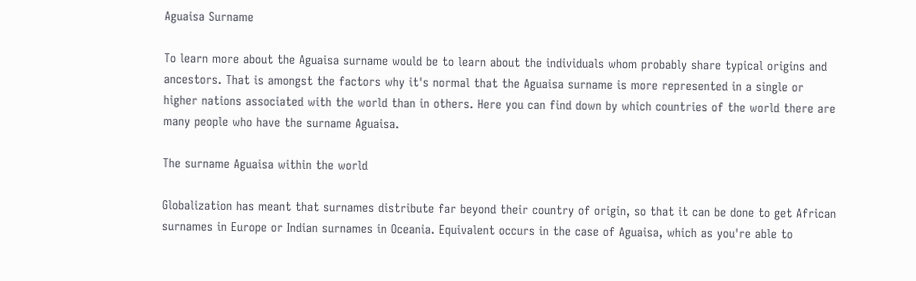Aguaisa Surname

To learn more about the Aguaisa surname would be to learn about the individuals whom probably share typical origins and ancestors. That is amongst the factors why it's normal that the Aguaisa surname is more represented in a single or higher nations associated with the world than in others. Here you can find down by which countries of the world there are many people who have the surname Aguaisa.

The surname Aguaisa within the world

Globalization has meant that surnames distribute far beyond their country of origin, so that it can be done to get African surnames in Europe or Indian surnames in Oceania. Equivalent occurs in the case of Aguaisa, which as you're able to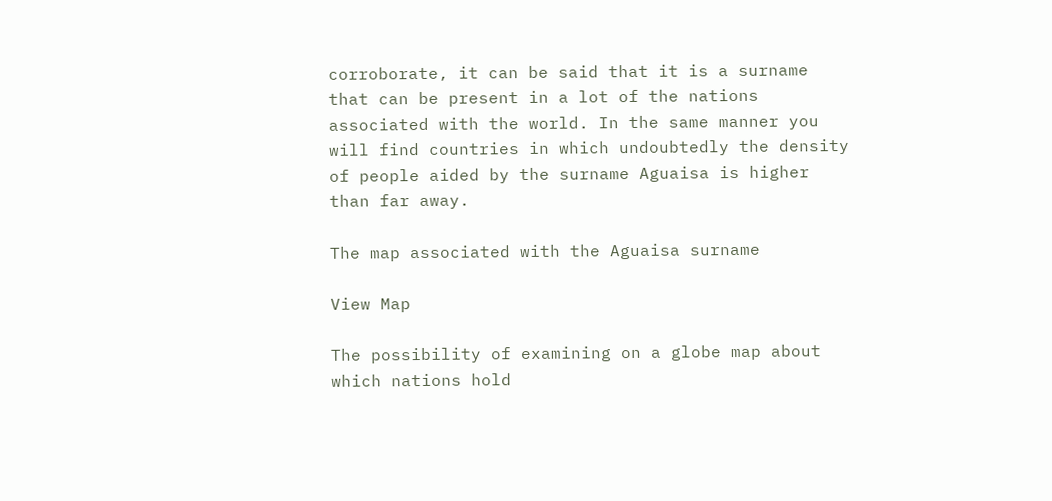corroborate, it can be said that it is a surname that can be present in a lot of the nations associated with the world. In the same manner you will find countries in which undoubtedly the density of people aided by the surname Aguaisa is higher than far away.

The map associated with the Aguaisa surname

View Map

The possibility of examining on a globe map about which nations hold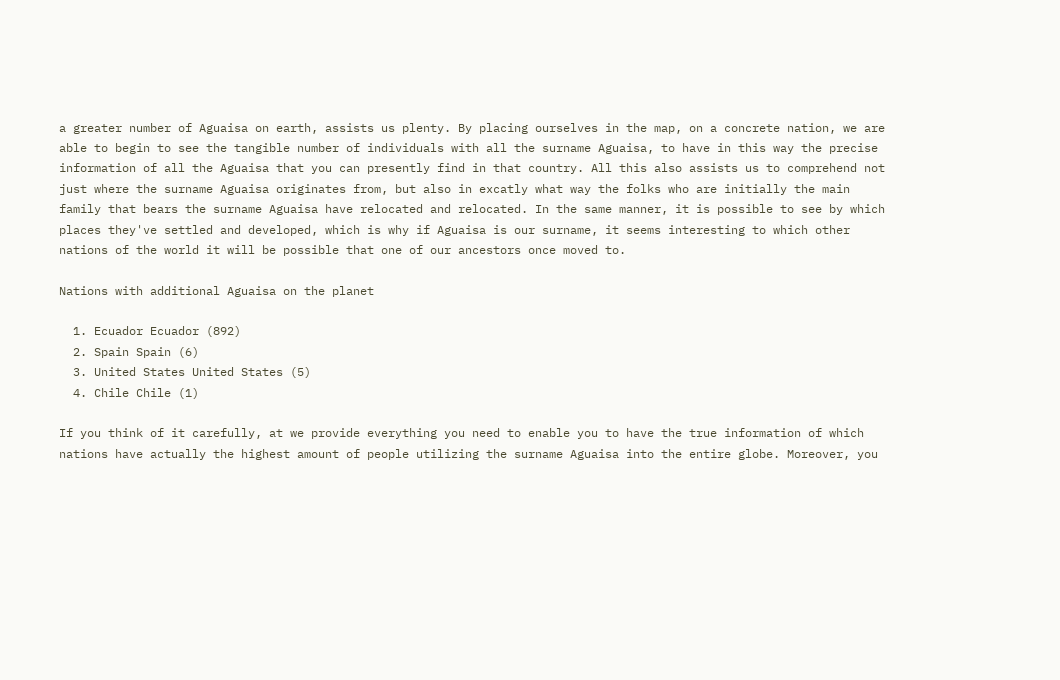a greater number of Aguaisa on earth, assists us plenty. By placing ourselves in the map, on a concrete nation, we are able to begin to see the tangible number of individuals with all the surname Aguaisa, to have in this way the precise information of all the Aguaisa that you can presently find in that country. All this also assists us to comprehend not just where the surname Aguaisa originates from, but also in excatly what way the folks who are initially the main family that bears the surname Aguaisa have relocated and relocated. In the same manner, it is possible to see by which places they've settled and developed, which is why if Aguaisa is our surname, it seems interesting to which other nations of the world it will be possible that one of our ancestors once moved to.

Nations with additional Aguaisa on the planet

  1. Ecuador Ecuador (892)
  2. Spain Spain (6)
  3. United States United States (5)
  4. Chile Chile (1)

If you think of it carefully, at we provide everything you need to enable you to have the true information of which nations have actually the highest amount of people utilizing the surname Aguaisa into the entire globe. Moreover, you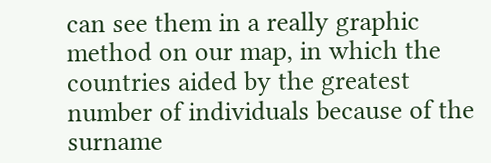can see them in a really graphic method on our map, in which the countries aided by the greatest number of individuals because of the surname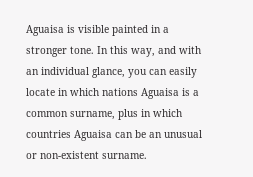Aguaisa is visible painted in a stronger tone. In this way, and with an individual glance, you can easily locate in which nations Aguaisa is a common surname, plus in which countries Aguaisa can be an unusual or non-existent surname.